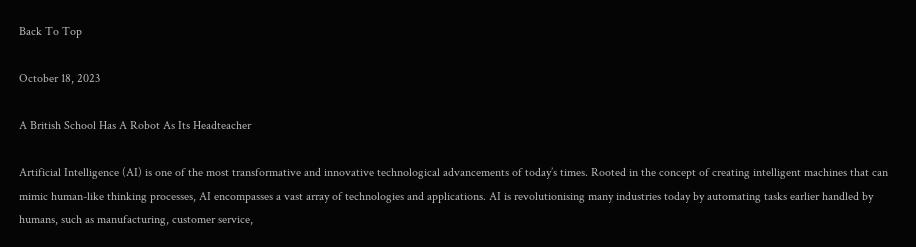Back To Top

October 18, 2023

A British School Has A Robot As Its Headteacher

Artificial Intelligence (AI) is one of the most transformative and innovative technological advancements of today’s times. Rooted in the concept of creating intelligent machines that can mimic human-like thinking processes, AI encompasses a vast array of technologies and applications. AI is revolutionising many industries today by automating tasks earlier handled by humans, such as manufacturing, customer service,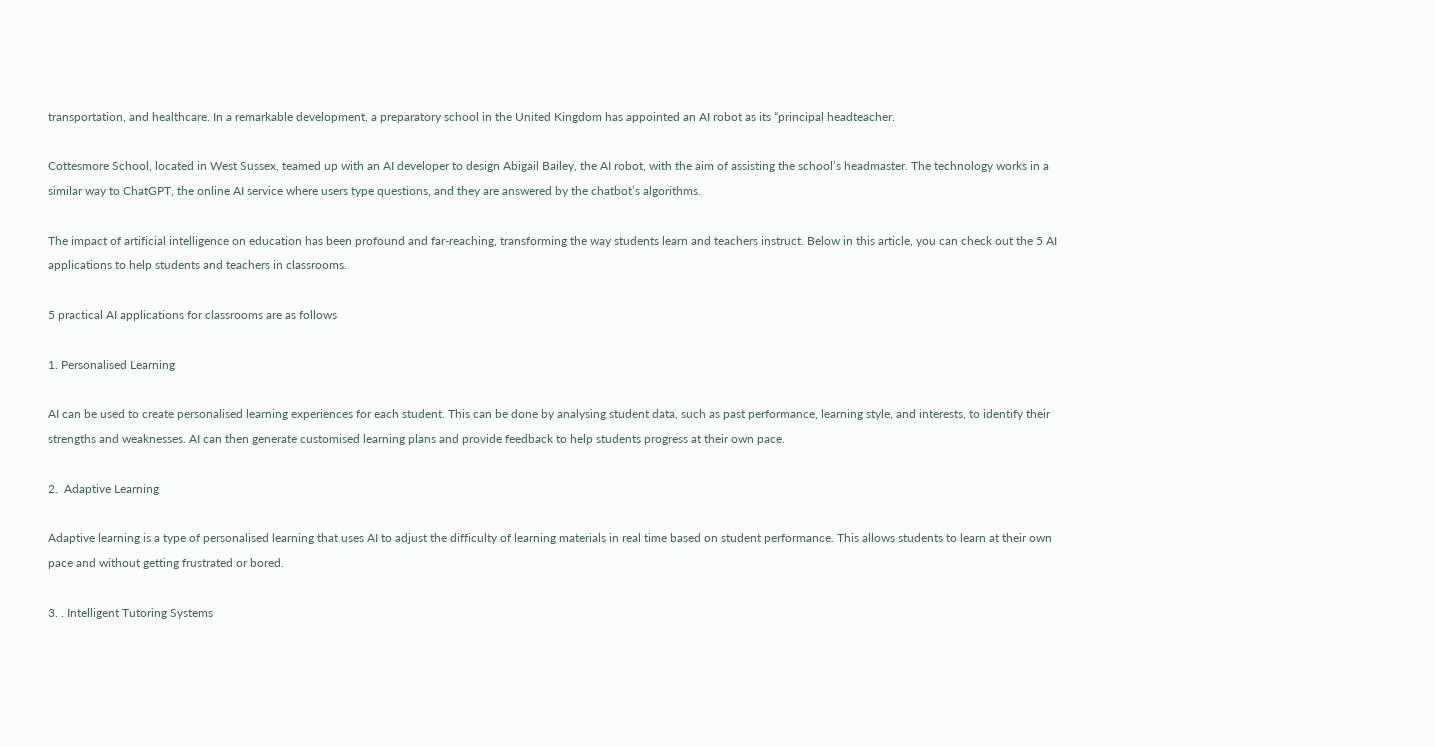transportation, and healthcare. In a remarkable development, a preparatory school in the United Kingdom has appointed an AI robot as its “principal headteacher.

Cottesmore School, located in West Sussex, teamed up with an AI developer to design Abigail Bailey, the AI robot, with the aim of assisting the school’s headmaster. The technology works in a similar way to ChatGPT, the online AI service where users type questions, and they are answered by the chatbot’s algorithms.

The impact of artificial intelligence on education has been profound and far-reaching, transforming the way students learn and teachers instruct. Below in this article, you can check out the 5 AI applications to help students and teachers in classrooms.

5 practical AI applications for classrooms are as follows

1. Personalised Learning

AI can be used to create personalised learning experiences for each student. This can be done by analysing student data, such as past performance, learning style, and interests, to identify their strengths and weaknesses. AI can then generate customised learning plans and provide feedback to help students progress at their own pace.

2.  Adaptive Learning

Adaptive learning is a type of personalised learning that uses AI to adjust the difficulty of learning materials in real time based on student performance. This allows students to learn at their own pace and without getting frustrated or bored.

3. . Intelligent Tutoring Systems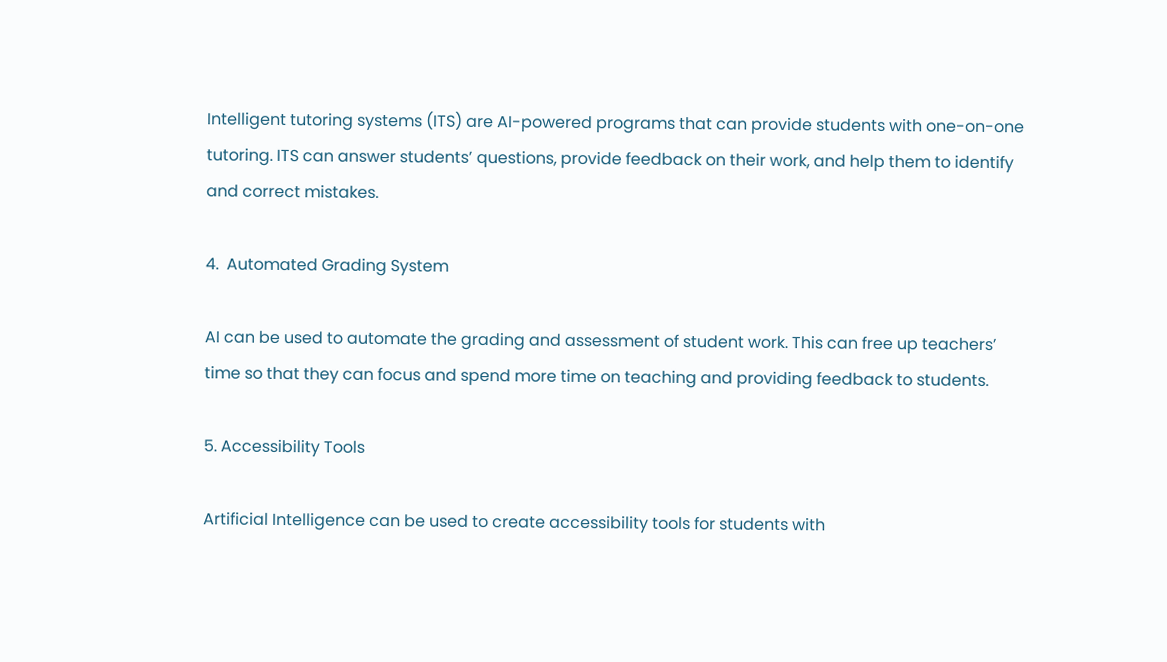Intelligent tutoring systems (ITS) are AI-powered programs that can provide students with one-on-one tutoring. ITS can answer students’ questions, provide feedback on their work, and help them to identify and correct mistakes.

4.  Automated Grading System

AI can be used to automate the grading and assessment of student work. This can free up teachers’ time so that they can focus and spend more time on teaching and providing feedback to students.

5. Accessibility Tools

Artificial Intelligence can be used to create accessibility tools for students with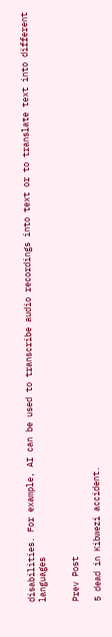disabilities. For example, AI can be used to transcribe audio recordings into text or to translate text into different languages


Prev Post

5 dead in Kibwezi accident.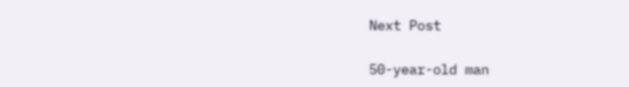Next Post

50-year-old man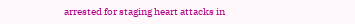arrested for staging heart attacks in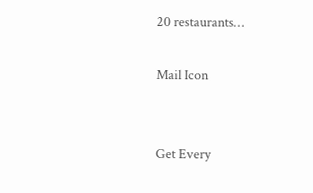20 restaurants…

Mail Icon


Get Every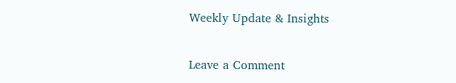Weekly Update & Insights

Leave a Comment